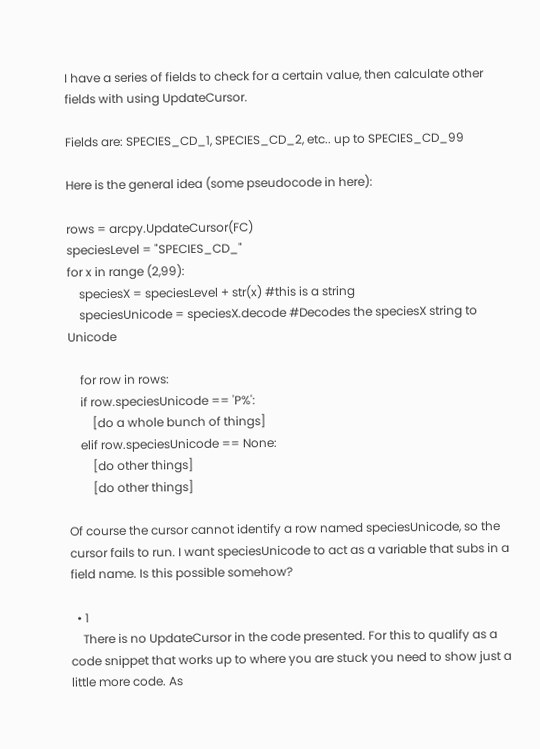I have a series of fields to check for a certain value, then calculate other fields with using UpdateCursor.

Fields are: SPECIES_CD_1, SPECIES_CD_2, etc.. up to SPECIES_CD_99

Here is the general idea (some pseudocode in here):

rows = arcpy.UpdateCursor(FC)
speciesLevel = "SPECIES_CD_"
for x in range (2,99):
    speciesX = speciesLevel + str(x) #this is a string
    speciesUnicode = speciesX.decode #Decodes the speciesX string to Unicode

    for row in rows:
    if row.speciesUnicode == 'P%':
        [do a whole bunch of things]
    elif row.speciesUnicode == None:
        [do other things]
        [do other things]

Of course the cursor cannot identify a row named speciesUnicode, so the cursor fails to run. I want speciesUnicode to act as a variable that subs in a field name. Is this possible somehow?

  • 1
    There is no UpdateCursor in the code presented. For this to qualify as a code snippet that works up to where you are stuck you need to show just a little more code. As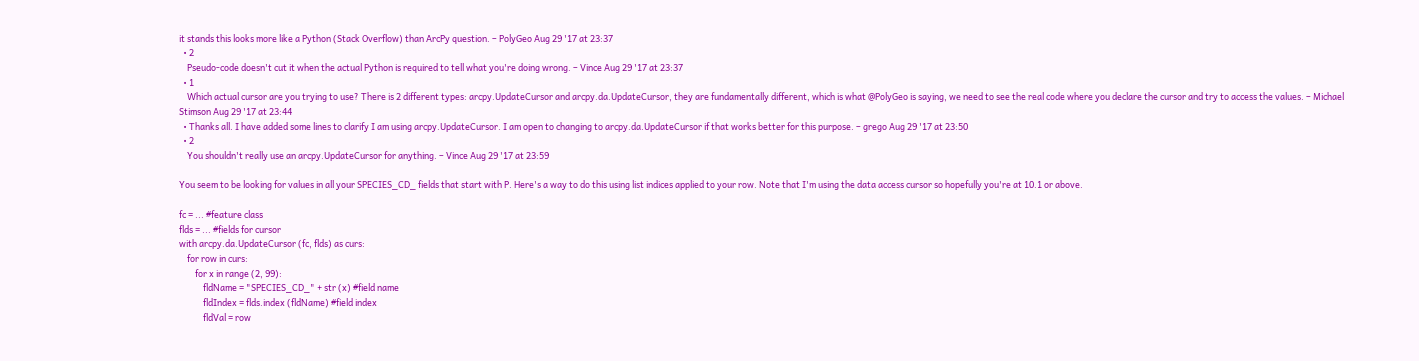it stands this looks more like a Python (Stack Overflow) than ArcPy question. – PolyGeo Aug 29 '17 at 23:37
  • 2
    Pseudo-code doesn't cut it when the actual Python is required to tell what you're doing wrong. – Vince Aug 29 '17 at 23:37
  • 1
    Which actual cursor are you trying to use? There is 2 different types: arcpy.UpdateCursor and arcpy.da.UpdateCursor, they are fundamentally different, which is what @PolyGeo is saying, we need to see the real code where you declare the cursor and try to access the values. – Michael Stimson Aug 29 '17 at 23:44
  • Thanks all. I have added some lines to clarify I am using arcpy.UpdateCursor. I am open to changing to arcpy.da.UpdateCursor if that works better for this purpose. – grego Aug 29 '17 at 23:50
  • 2
    You shouldn't really use an arcpy.UpdateCursor for anything. – Vince Aug 29 '17 at 23:59

You seem to be looking for values in all your SPECIES_CD_ fields that start with P. Here's a way to do this using list indices applied to your row. Note that I'm using the data access cursor so hopefully you're at 10.1 or above.

fc = ... #feature class
flds = ... #fields for cursor
with arcpy.da.UpdateCursor (fc, flds) as curs:
    for row in curs:
        for x in range (2, 99):
            fldName = "SPECIES_CD_" + str (x) #field name
            fldIndex = flds.index (fldName) #field index
            fldVal = row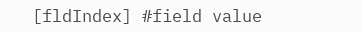[fldIndex] #field value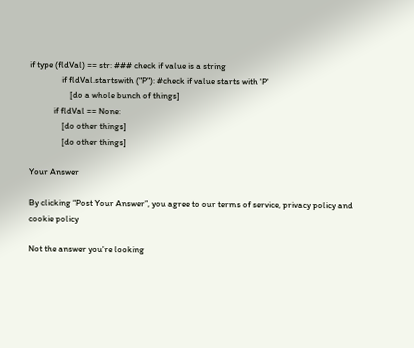if type (fldVal) == str: ### check if value is a string
                if fldVal.startswith ("P"): #check if value starts with 'P'
                    [do a whole bunch of things]
            if fldVal == None:
                [do other things]
                [do other things]

Your Answer

By clicking “Post Your Answer”, you agree to our terms of service, privacy policy and cookie policy

Not the answer you're looking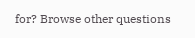for? Browse other questions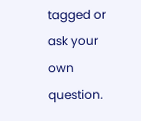tagged or ask your own question.